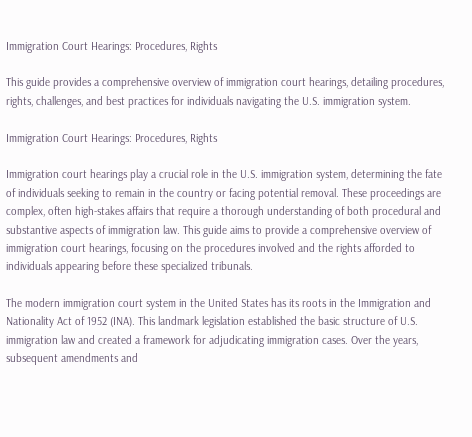Immigration Court Hearings: Procedures, Rights

This guide provides a comprehensive overview of immigration court hearings, detailing procedures, rights, challenges, and best practices for individuals navigating the U.S. immigration system.

Immigration Court Hearings: Procedures, Rights

Immigration court hearings play a crucial role in the U.S. immigration system, determining the fate of individuals seeking to remain in the country or facing potential removal. These proceedings are complex, often high-stakes affairs that require a thorough understanding of both procedural and substantive aspects of immigration law. This guide aims to provide a comprehensive overview of immigration court hearings, focusing on the procedures involved and the rights afforded to individuals appearing before these specialized tribunals.

The modern immigration court system in the United States has its roots in the Immigration and Nationality Act of 1952 (INA). This landmark legislation established the basic structure of U.S. immigration law and created a framework for adjudicating immigration cases. Over the years, subsequent amendments and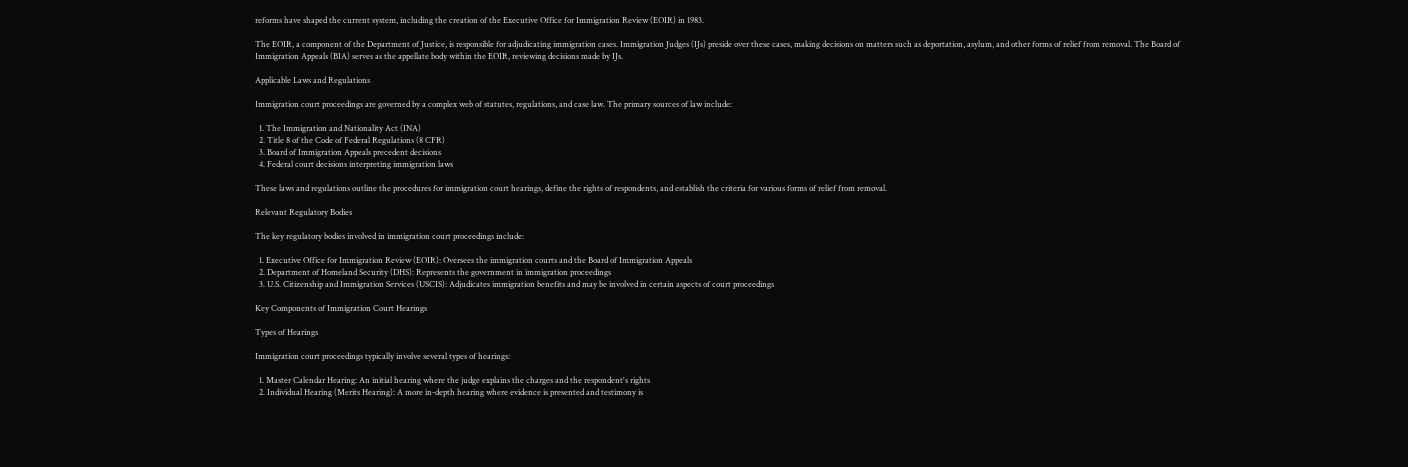reforms have shaped the current system, including the creation of the Executive Office for Immigration Review (EOIR) in 1983.

The EOIR, a component of the Department of Justice, is responsible for adjudicating immigration cases. Immigration Judges (IJs) preside over these cases, making decisions on matters such as deportation, asylum, and other forms of relief from removal. The Board of Immigration Appeals (BIA) serves as the appellate body within the EOIR, reviewing decisions made by IJs.

Applicable Laws and Regulations

Immigration court proceedings are governed by a complex web of statutes, regulations, and case law. The primary sources of law include:

  1. The Immigration and Nationality Act (INA)
  2. Title 8 of the Code of Federal Regulations (8 CFR)
  3. Board of Immigration Appeals precedent decisions
  4. Federal court decisions interpreting immigration laws

These laws and regulations outline the procedures for immigration court hearings, define the rights of respondents, and establish the criteria for various forms of relief from removal.

Relevant Regulatory Bodies

The key regulatory bodies involved in immigration court proceedings include:

  1. Executive Office for Immigration Review (EOIR): Oversees the immigration courts and the Board of Immigration Appeals
  2. Department of Homeland Security (DHS): Represents the government in immigration proceedings
  3. U.S. Citizenship and Immigration Services (USCIS): Adjudicates immigration benefits and may be involved in certain aspects of court proceedings

Key Components of Immigration Court Hearings

Types of Hearings

Immigration court proceedings typically involve several types of hearings:

  1. Master Calendar Hearing: An initial hearing where the judge explains the charges and the respondent's rights
  2. Individual Hearing (Merits Hearing): A more in-depth hearing where evidence is presented and testimony is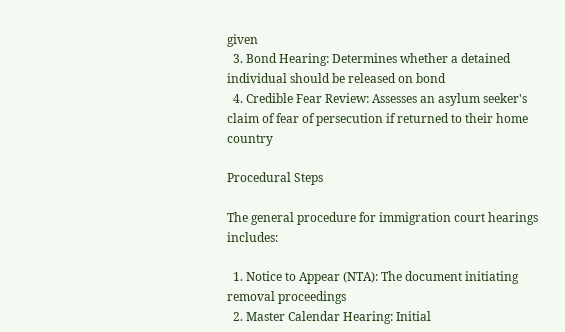given
  3. Bond Hearing: Determines whether a detained individual should be released on bond
  4. Credible Fear Review: Assesses an asylum seeker's claim of fear of persecution if returned to their home country

Procedural Steps

The general procedure for immigration court hearings includes:

  1. Notice to Appear (NTA): The document initiating removal proceedings
  2. Master Calendar Hearing: Initial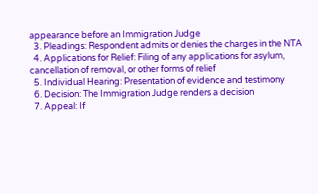appearance before an Immigration Judge
  3. Pleadings: Respondent admits or denies the charges in the NTA
  4. Applications for Relief: Filing of any applications for asylum, cancellation of removal, or other forms of relief
  5. Individual Hearing: Presentation of evidence and testimony
  6. Decision: The Immigration Judge renders a decision
  7. Appeal: If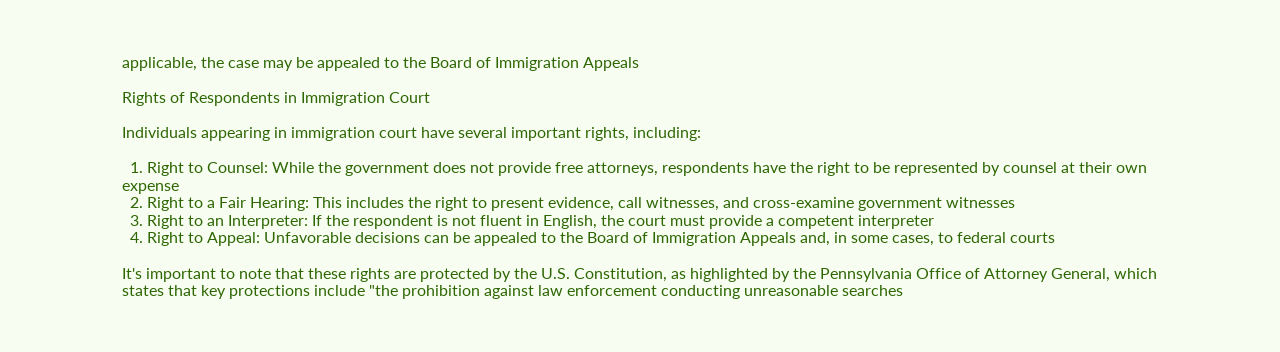applicable, the case may be appealed to the Board of Immigration Appeals

Rights of Respondents in Immigration Court

Individuals appearing in immigration court have several important rights, including:

  1. Right to Counsel: While the government does not provide free attorneys, respondents have the right to be represented by counsel at their own expense
  2. Right to a Fair Hearing: This includes the right to present evidence, call witnesses, and cross-examine government witnesses
  3. Right to an Interpreter: If the respondent is not fluent in English, the court must provide a competent interpreter
  4. Right to Appeal: Unfavorable decisions can be appealed to the Board of Immigration Appeals and, in some cases, to federal courts

It's important to note that these rights are protected by the U.S. Constitution, as highlighted by the Pennsylvania Office of Attorney General, which states that key protections include "the prohibition against law enforcement conducting unreasonable searches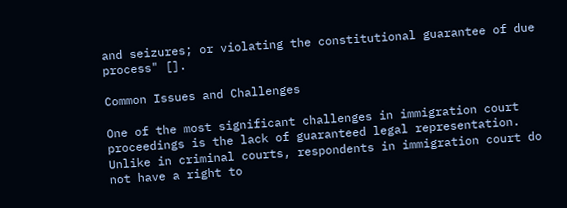and seizures; or violating the constitutional guarantee of due process" [].

Common Issues and Challenges

One of the most significant challenges in immigration court proceedings is the lack of guaranteed legal representation. Unlike in criminal courts, respondents in immigration court do not have a right to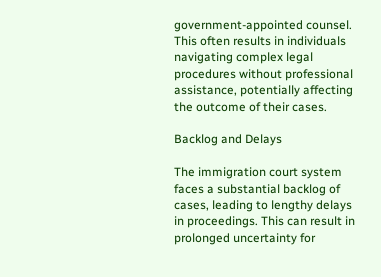government-appointed counsel. This often results in individuals navigating complex legal procedures without professional assistance, potentially affecting the outcome of their cases.

Backlog and Delays

The immigration court system faces a substantial backlog of cases, leading to lengthy delays in proceedings. This can result in prolonged uncertainty for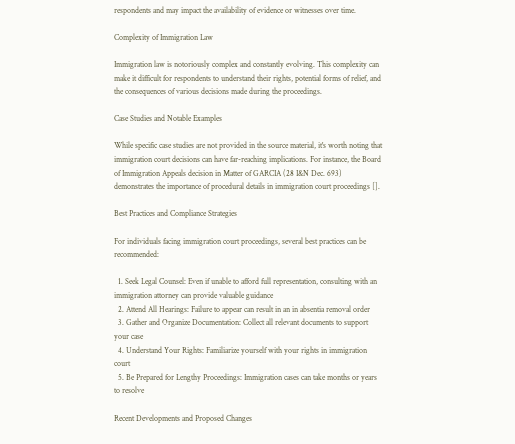respondents and may impact the availability of evidence or witnesses over time.

Complexity of Immigration Law

Immigration law is notoriously complex and constantly evolving. This complexity can make it difficult for respondents to understand their rights, potential forms of relief, and the consequences of various decisions made during the proceedings.

Case Studies and Notable Examples

While specific case studies are not provided in the source material, it's worth noting that immigration court decisions can have far-reaching implications. For instance, the Board of Immigration Appeals decision in Matter of GARCIA (28 I&N Dec. 693) demonstrates the importance of procedural details in immigration court proceedings [].

Best Practices and Compliance Strategies

For individuals facing immigration court proceedings, several best practices can be recommended:

  1. Seek Legal Counsel: Even if unable to afford full representation, consulting with an immigration attorney can provide valuable guidance
  2. Attend All Hearings: Failure to appear can result in an in absentia removal order
  3. Gather and Organize Documentation: Collect all relevant documents to support your case
  4. Understand Your Rights: Familiarize yourself with your rights in immigration court
  5. Be Prepared for Lengthy Proceedings: Immigration cases can take months or years to resolve

Recent Developments and Proposed Changes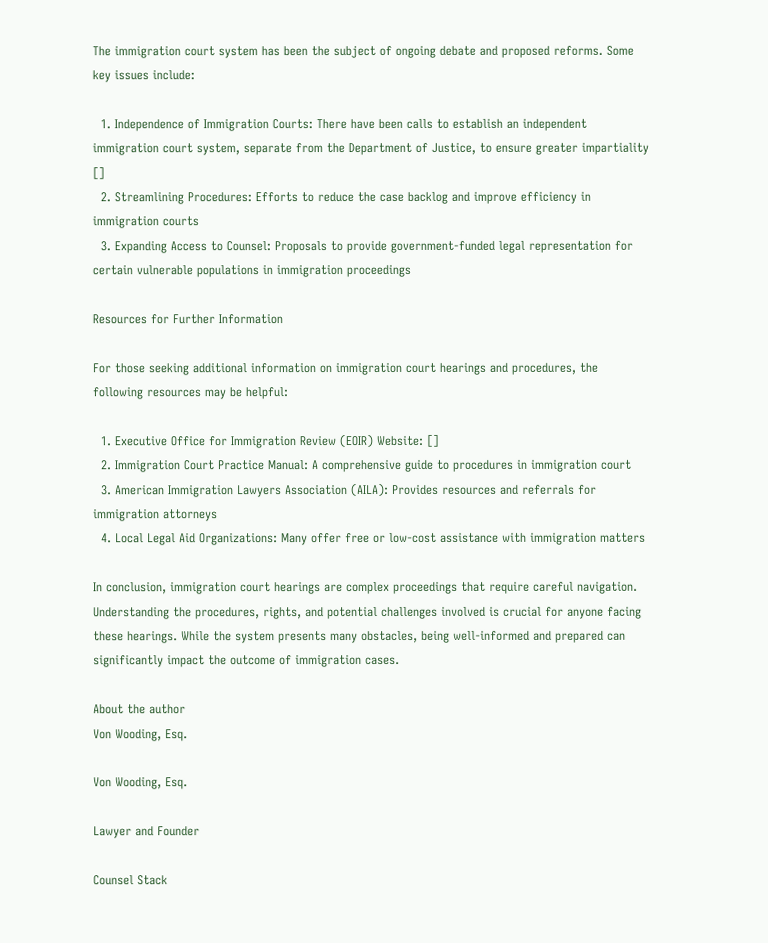The immigration court system has been the subject of ongoing debate and proposed reforms. Some key issues include:

  1. Independence of Immigration Courts: There have been calls to establish an independent immigration court system, separate from the Department of Justice, to ensure greater impartiality []
  2. Streamlining Procedures: Efforts to reduce the case backlog and improve efficiency in immigration courts
  3. Expanding Access to Counsel: Proposals to provide government-funded legal representation for certain vulnerable populations in immigration proceedings

Resources for Further Information

For those seeking additional information on immigration court hearings and procedures, the following resources may be helpful:

  1. Executive Office for Immigration Review (EOIR) Website: []
  2. Immigration Court Practice Manual: A comprehensive guide to procedures in immigration court
  3. American Immigration Lawyers Association (AILA): Provides resources and referrals for immigration attorneys
  4. Local Legal Aid Organizations: Many offer free or low-cost assistance with immigration matters

In conclusion, immigration court hearings are complex proceedings that require careful navigation. Understanding the procedures, rights, and potential challenges involved is crucial for anyone facing these hearings. While the system presents many obstacles, being well-informed and prepared can significantly impact the outcome of immigration cases.

About the author
Von Wooding, Esq.

Von Wooding, Esq.

Lawyer and Founder

Counsel Stack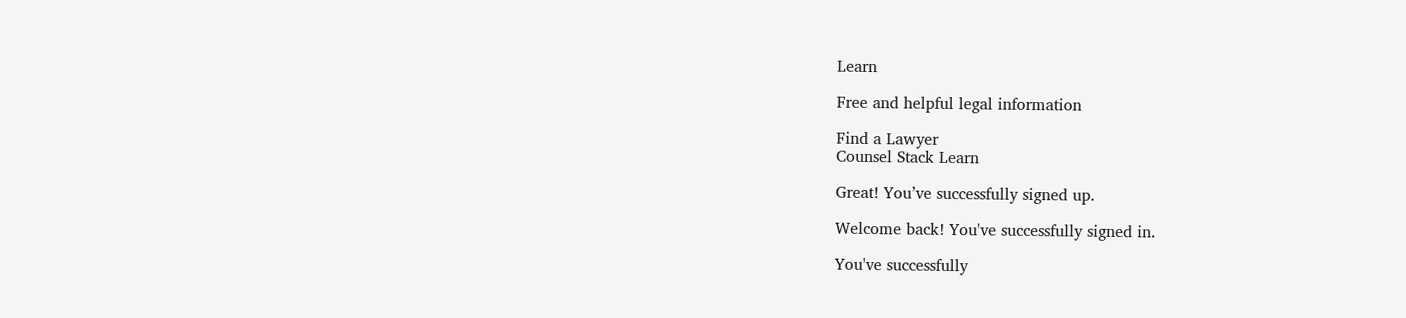Learn

Free and helpful legal information

Find a Lawyer
Counsel Stack Learn

Great! You’ve successfully signed up.

Welcome back! You've successfully signed in.

You've successfully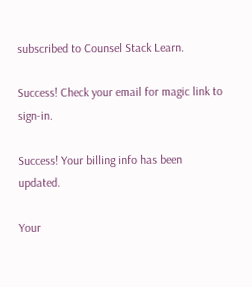subscribed to Counsel Stack Learn.

Success! Check your email for magic link to sign-in.

Success! Your billing info has been updated.

Your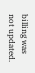billing was not updated.